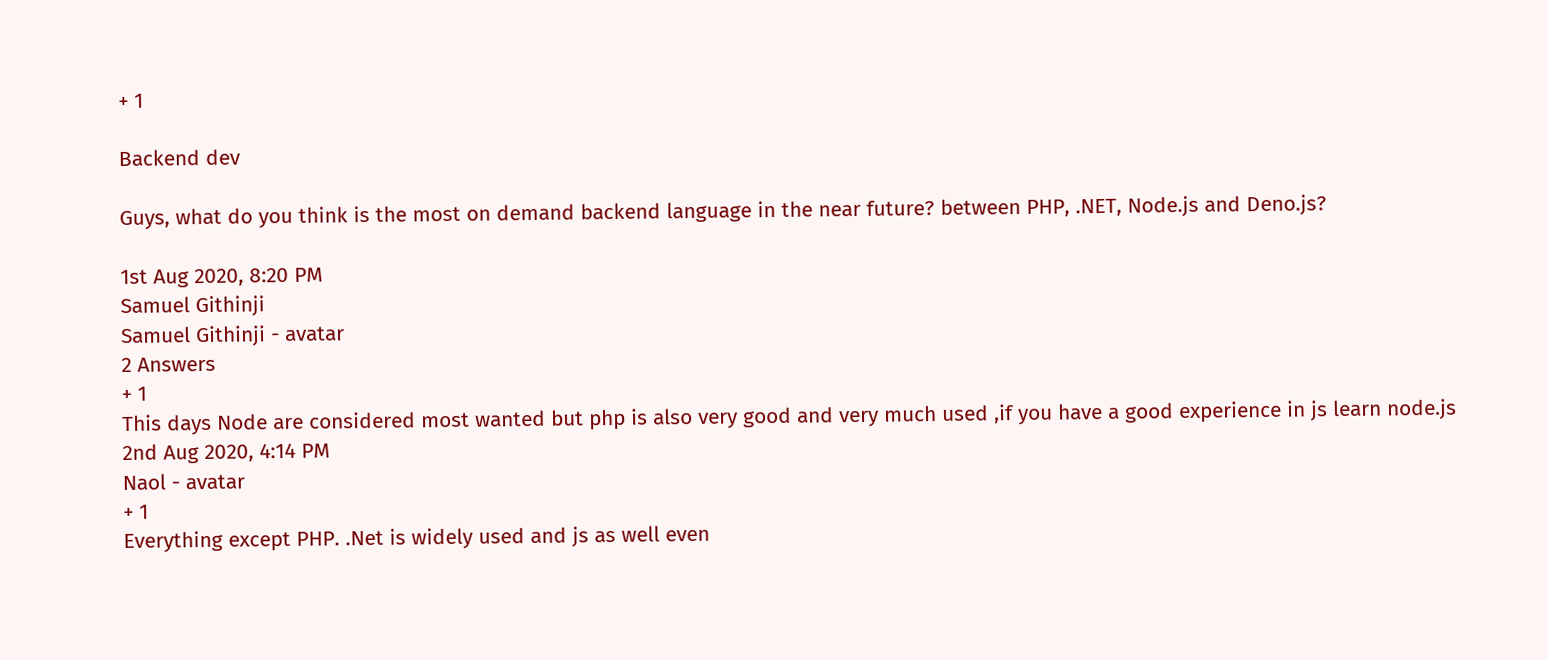+ 1

Backend dev

Guys, what do you think is the most on demand backend language in the near future? between PHP, .NET, Node.js and Deno.js?

1st Aug 2020, 8:20 PM
Samuel Githinji
Samuel Githinji - avatar
2 Answers
+ 1
This days Node are considered most wanted but php is also very good and very much used ,if you have a good experience in js learn node.js
2nd Aug 2020, 4:14 PM
Naol - avatar
+ 1
Everything except PHP. .Net is widely used and js as well even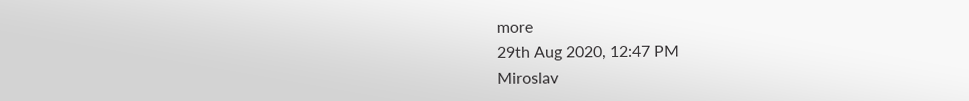more
29th Aug 2020, 12:47 PM
Miroslav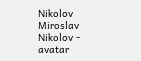Nikolov
Miroslav Nikolov - avatar